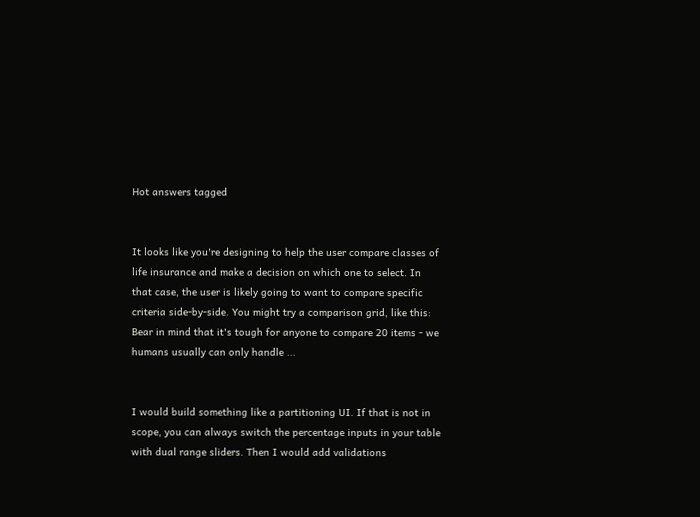Hot answers tagged


It looks like you're designing to help the user compare classes of life insurance and make a decision on which one to select. In that case, the user is likely going to want to compare specific criteria side-by-side. You might try a comparison grid, like this: Bear in mind that it's tough for anyone to compare 20 items - we humans usually can only handle ...


I would build something like a partitioning UI. If that is not in scope, you can always switch the percentage inputs in your table with dual range sliders. Then I would add validations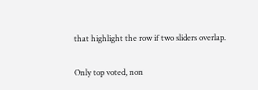that highlight the row if two sliders overlap.

Only top voted, non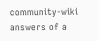community-wiki answers of a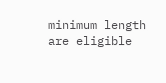minimum length are eligible